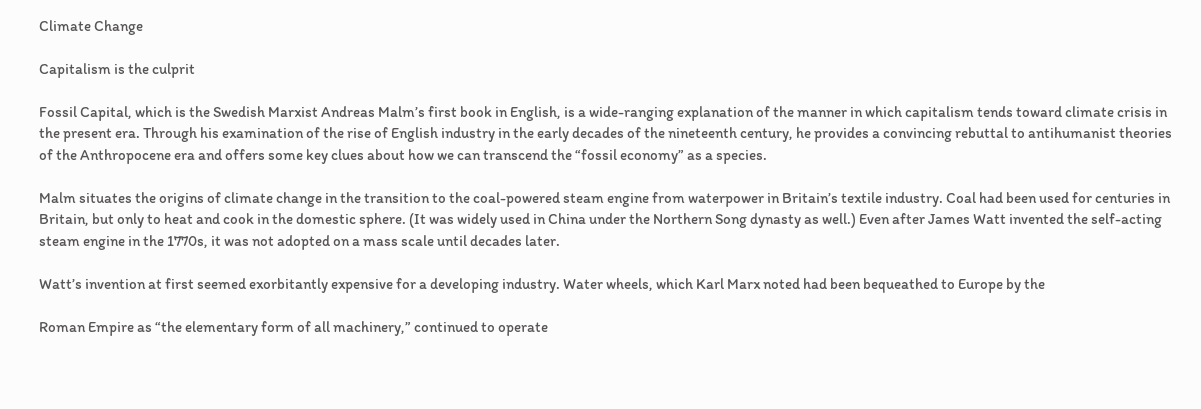Climate Change

Capitalism is the culprit

Fossil Capital, which is the Swedish Marxist Andreas Malm’s first book in English, is a wide-ranging explanation of the manner in which capitalism tends toward climate crisis in the present era. Through his examination of the rise of English industry in the early decades of the nineteenth century, he provides a convincing rebuttal to antihumanist theories of the Anthropocene era and offers some key clues about how we can transcend the “fossil economy” as a species.

Malm situates the origins of climate change in the transition to the coal-powered steam engine from waterpower in Britain’s textile industry. Coal had been used for centuries in Britain, but only to heat and cook in the domestic sphere. (It was widely used in China under the Northern Song dynasty as well.) Even after James Watt invented the self-acting steam engine in the 1770s, it was not adopted on a mass scale until decades later.

Watt’s invention at first seemed exorbitantly expensive for a developing industry. Water wheels, which Karl Marx noted had been bequeathed to Europe by the

Roman Empire as “the elementary form of all machinery,” continued to operate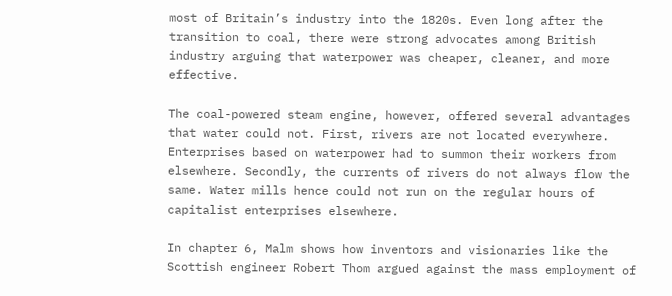most of Britain’s industry into the 1820s. Even long after the transition to coal, there were strong advocates among British industry arguing that waterpower was cheaper, cleaner, and more effective.

The coal-powered steam engine, however, offered several advantages that water could not. First, rivers are not located everywhere. Enterprises based on waterpower had to summon their workers from elsewhere. Secondly, the currents of rivers do not always flow the same. Water mills hence could not run on the regular hours of capitalist enterprises elsewhere.

In chapter 6, Malm shows how inventors and visionaries like the Scottish engineer Robert Thom argued against the mass employment of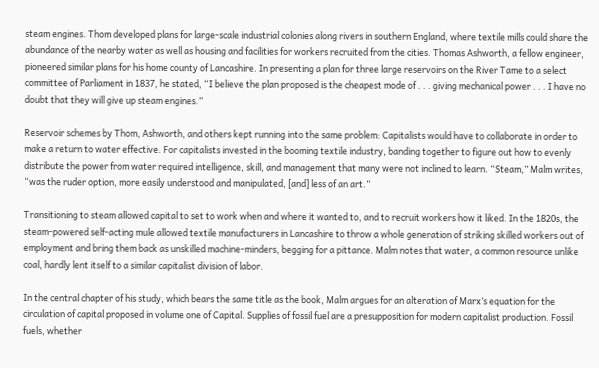steam engines. Thom developed plans for large-scale industrial colonies along rivers in southern England, where textile mills could share the abundance of the nearby water as well as housing and facilities for workers recruited from the cities. Thomas Ashworth, a fellow engineer, pioneered similar plans for his home county of Lancashire. In presenting a plan for three large reservoirs on the River Tame to a select committee of Parliament in 1837, he stated, “I believe the plan proposed is the cheapest mode of . . . giving mechanical power . . . I have no doubt that they will give up steam engines.”

Reservoir schemes by Thom, Ashworth, and others kept running into the same problem: Capitalists would have to collaborate in order to make a return to water effective. For capitalists invested in the booming textile industry, banding together to figure out how to evenly distribute the power from water required intelligence, skill, and management that many were not inclined to learn. “Steam,” Malm writes, “was the ruder option, more easily understood and manipulated, [and] less of an art.”

Transitioning to steam allowed capital to set to work when and where it wanted to, and to recruit workers how it liked. In the 1820s, the steam-powered self-acting mule allowed textile manufacturers in Lancashire to throw a whole generation of striking skilled workers out of employment and bring them back as unskilled machine-minders, begging for a pittance. Malm notes that water, a common resource unlike coal, hardly lent itself to a similar capitalist division of labor.

In the central chapter of his study, which bears the same title as the book, Malm argues for an alteration of Marx’s equation for the circulation of capital proposed in volume one of Capital. Supplies of fossil fuel are a presupposition for modern capitalist production. Fossil fuels, whether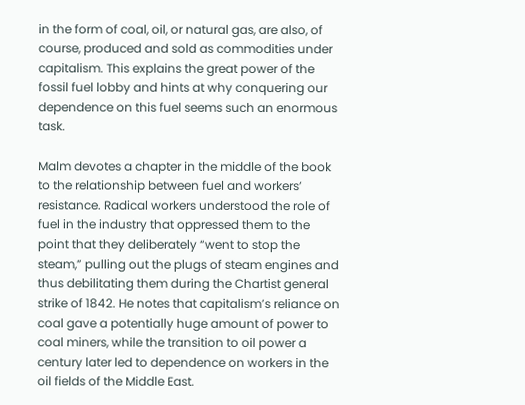in the form of coal, oil, or natural gas, are also, of course, produced and sold as commodities under capitalism. This explains the great power of the fossil fuel lobby and hints at why conquering our dependence on this fuel seems such an enormous task.

Malm devotes a chapter in the middle of the book to the relationship between fuel and workers’ resistance. Radical workers understood the role of fuel in the industry that oppressed them to the point that they deliberately “went to stop the steam,” pulling out the plugs of steam engines and thus debilitating them during the Chartist general strike of 1842. He notes that capitalism’s reliance on coal gave a potentially huge amount of power to coal miners, while the transition to oil power a century later led to dependence on workers in the oil fields of the Middle East.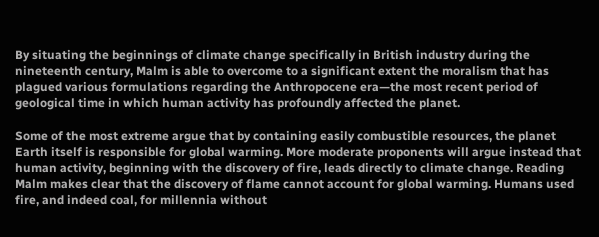By situating the beginnings of climate change specifically in British industry during the nineteenth century, Malm is able to overcome to a significant extent the moralism that has plagued various formulations regarding the Anthropocene era—the most recent period of geological time in which human activity has profoundly affected the planet.

Some of the most extreme argue that by containing easily combustible resources, the planet Earth itself is responsible for global warming. More moderate proponents will argue instead that human activity, beginning with the discovery of fire, leads directly to climate change. Reading Malm makes clear that the discovery of flame cannot account for global warming. Humans used fire, and indeed coal, for millennia without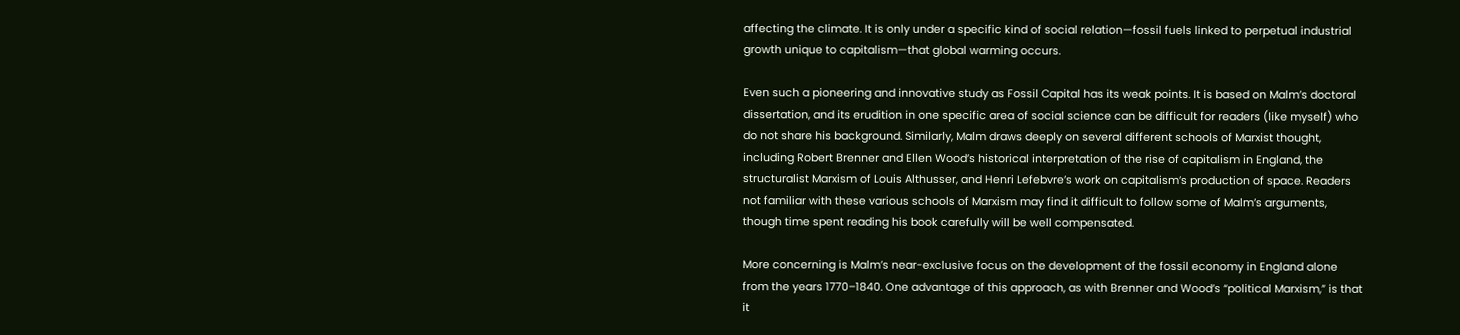affecting the climate. It is only under a specific kind of social relation—fossil fuels linked to perpetual industrial growth unique to capitalism—that global warming occurs.

Even such a pioneering and innovative study as Fossil Capital has its weak points. It is based on Malm’s doctoral dissertation, and its erudition in one specific area of social science can be difficult for readers (like myself) who do not share his background. Similarly, Malm draws deeply on several different schools of Marxist thought, including Robert Brenner and Ellen Wood’s historical interpretation of the rise of capitalism in England, the structuralist Marxism of Louis Althusser, and Henri Lefebvre’s work on capitalism’s production of space. Readers not familiar with these various schools of Marxism may find it difficult to follow some of Malm’s arguments, though time spent reading his book carefully will be well compensated.

More concerning is Malm’s near-exclusive focus on the development of the fossil economy in England alone from the years 1770–1840. One advantage of this approach, as with Brenner and Wood’s “political Marxism,” is that it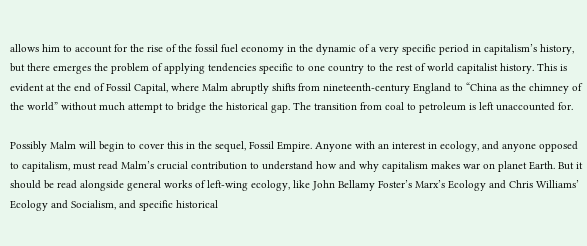allows him to account for the rise of the fossil fuel economy in the dynamic of a very specific period in capitalism’s history, but there emerges the problem of applying tendencies specific to one country to the rest of world capitalist history. This is evident at the end of Fossil Capital, where Malm abruptly shifts from nineteenth-century England to “China as the chimney of the world” without much attempt to bridge the historical gap. The transition from coal to petroleum is left unaccounted for.

Possibly Malm will begin to cover this in the sequel, Fossil Empire. Anyone with an interest in ecology, and anyone opposed to capitalism, must read Malm’s crucial contribution to understand how and why capitalism makes war on planet Earth. But it should be read alongside general works of left-wing ecology, like John Bellamy Foster’s Marx’s Ecology and Chris Williams’ Ecology and Socialism, and specific historical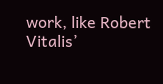work, like Robert Vitalis’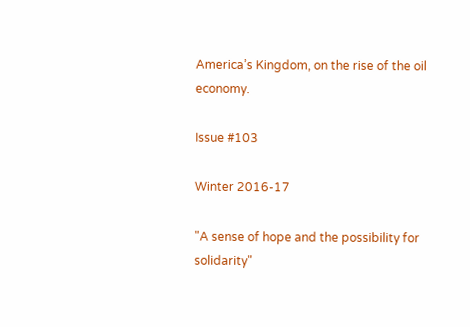America’s Kingdom, on the rise of the oil economy.

Issue #103

Winter 2016-17

"A sense of hope and the possibility for solidarity"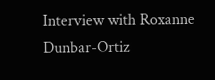Interview with Roxanne Dunbar-Ortiz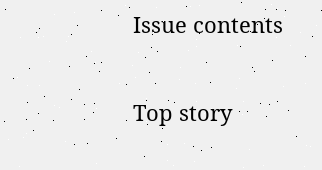Issue contents

Top story